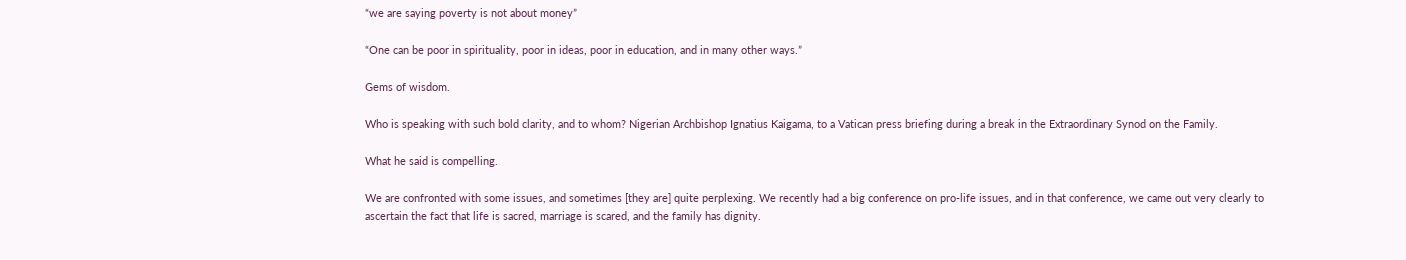“we are saying poverty is not about money”

“One can be poor in spirituality, poor in ideas, poor in education, and in many other ways.”

Gems of wisdom.

Who is speaking with such bold clarity, and to whom? Nigerian Archbishop Ignatius Kaigama, to a Vatican press briefing during a break in the Extraordinary Synod on the Family.

What he said is compelling.

We are confronted with some issues, and sometimes [they are] quite perplexing. We recently had a big conference on pro-life issues, and in that conference, we came out very clearly to ascertain the fact that life is sacred, marriage is scared, and the family has dignity.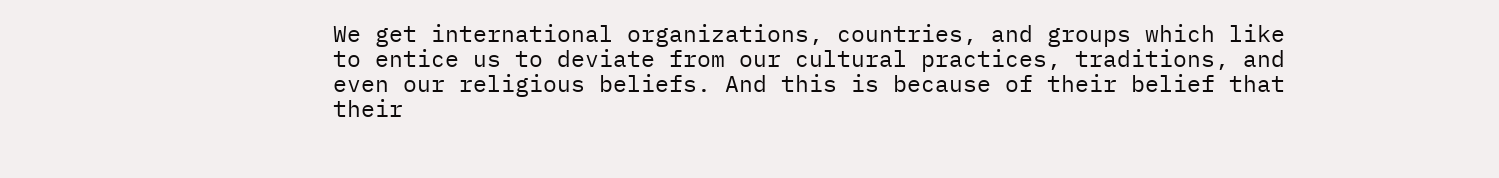We get international organizations, countries, and groups which like to entice us to deviate from our cultural practices, traditions, and even our religious beliefs. And this is because of their belief that their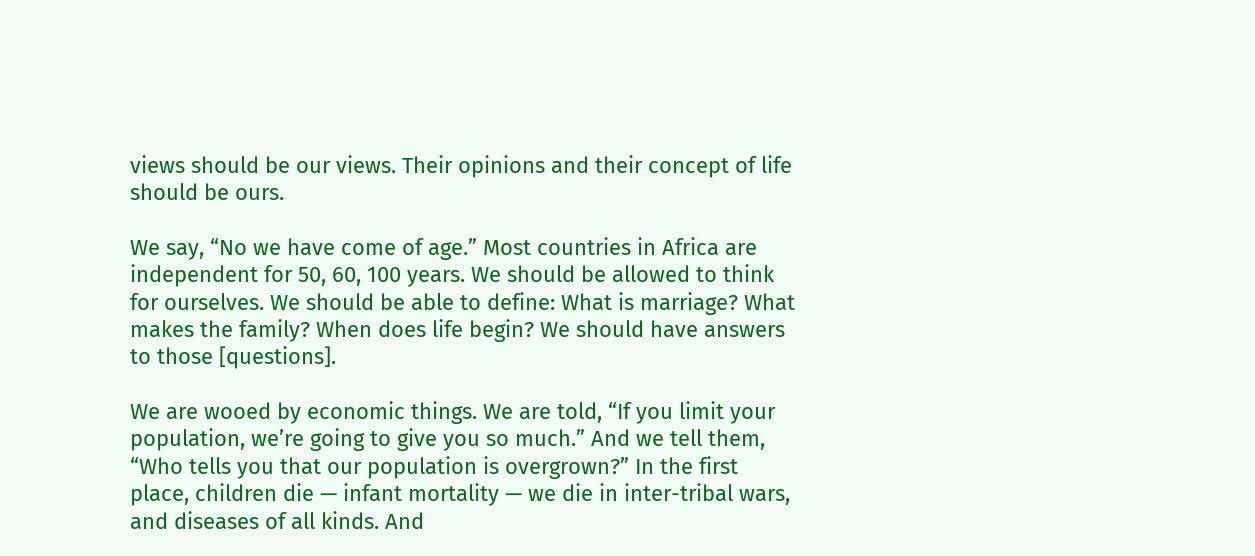views should be our views. Their opinions and their concept of life should be ours.

We say, “No we have come of age.” Most countries in Africa are independent for 50, 60, 100 years. We should be allowed to think for ourselves. We should be able to define: What is marriage? What makes the family? When does life begin? We should have answers to those [questions].

We are wooed by economic things. We are told, “If you limit your population, we’re going to give you so much.” And we tell them, “Who tells you that our population is overgrown?” In the first place, children die — infant mortality — we die in inter-tribal wars, and diseases of all kinds. And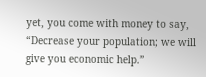yet, you come with money to say, “Decrease your population; we will give you economic help.”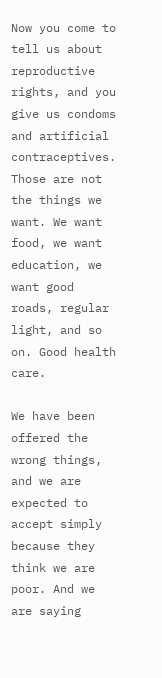Now you come to tell us about reproductive rights, and you give us condoms and artificial contraceptives. Those are not the things we want. We want food, we want education, we want good roads, regular light, and so on. Good health care.

We have been offered the wrong things, and we are expected to accept simply because they think we are poor. And we are saying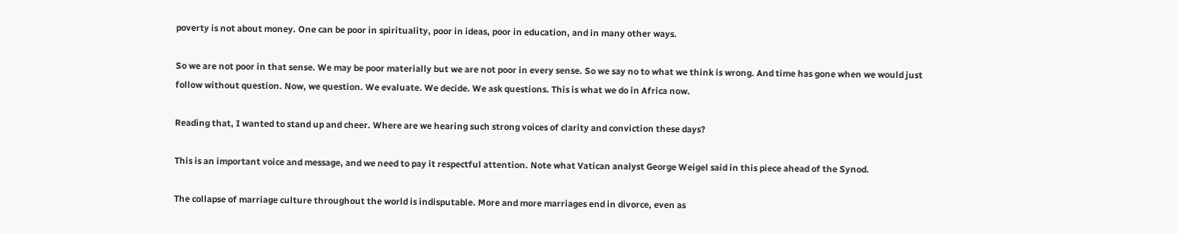poverty is not about money. One can be poor in spirituality, poor in ideas, poor in education, and in many other ways.

So we are not poor in that sense. We may be poor materially but we are not poor in every sense. So we say no to what we think is wrong. And time has gone when we would just follow without question. Now, we question. We evaluate. We decide. We ask questions. This is what we do in Africa now.

Reading that, I wanted to stand up and cheer. Where are we hearing such strong voices of clarity and conviction these days?

This is an important voice and message, and we need to pay it respectful attention. Note what Vatican analyst George Weigel said in this piece ahead of the Synod.

The collapse of marriage culture throughout the world is indisputable. More and more marriages end in divorce, even as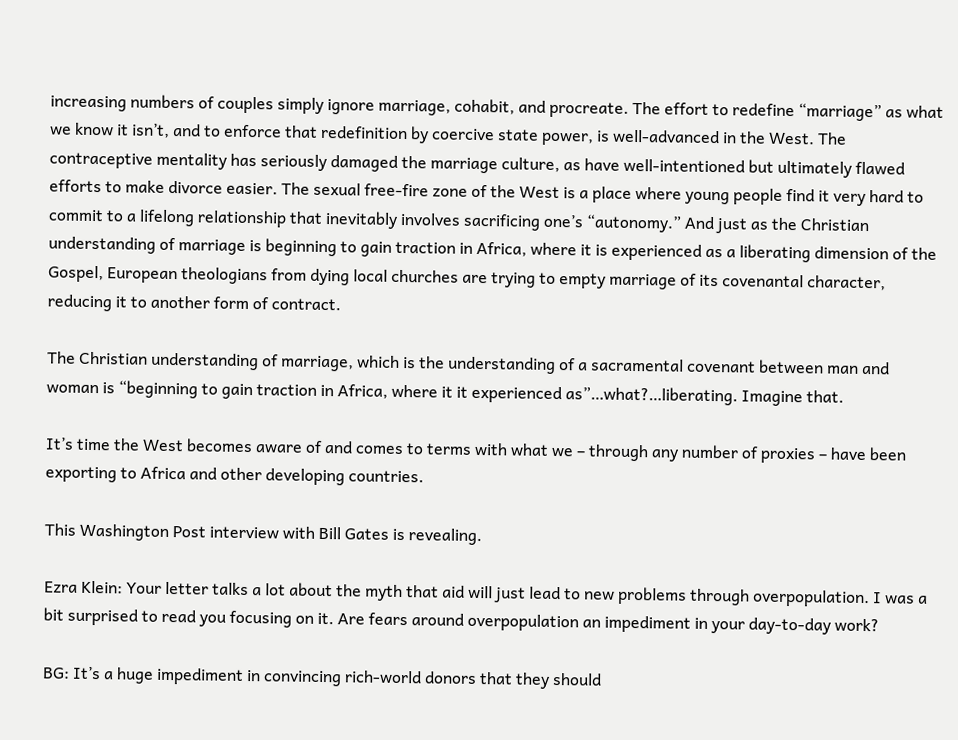increasing numbers of couples simply ignore marriage, cohabit, and procreate. The effort to redefine “marriage” as what we know it isn’t, and to enforce that redefinition by coercive state power, is well-advanced in the West. The contraceptive mentality has seriously damaged the marriage culture, as have well-intentioned but ultimately flawed efforts to make divorce easier. The sexual free-fire zone of the West is a place where young people find it very hard to commit to a lifelong relationship that inevitably involves sacrificing one’s “autonomy.” And just as the Christian understanding of marriage is beginning to gain traction in Africa, where it is experienced as a liberating dimension of the Gospel, European theologians from dying local churches are trying to empty marriage of its covenantal character, reducing it to another form of contract.

The Christian understanding of marriage, which is the understanding of a sacramental covenant between man and woman is “beginning to gain traction in Africa, where it it experienced as”…what?…liberating. Imagine that.

It’s time the West becomes aware of and comes to terms with what we – through any number of proxies – have been exporting to Africa and other developing countries.

This Washington Post interview with Bill Gates is revealing.

Ezra Klein: Your letter talks a lot about the myth that aid will just lead to new problems through overpopulation. I was a bit surprised to read you focusing on it. Are fears around overpopulation an impediment in your day-to-day work?

BG: It’s a huge impediment in convincing rich-world donors that they should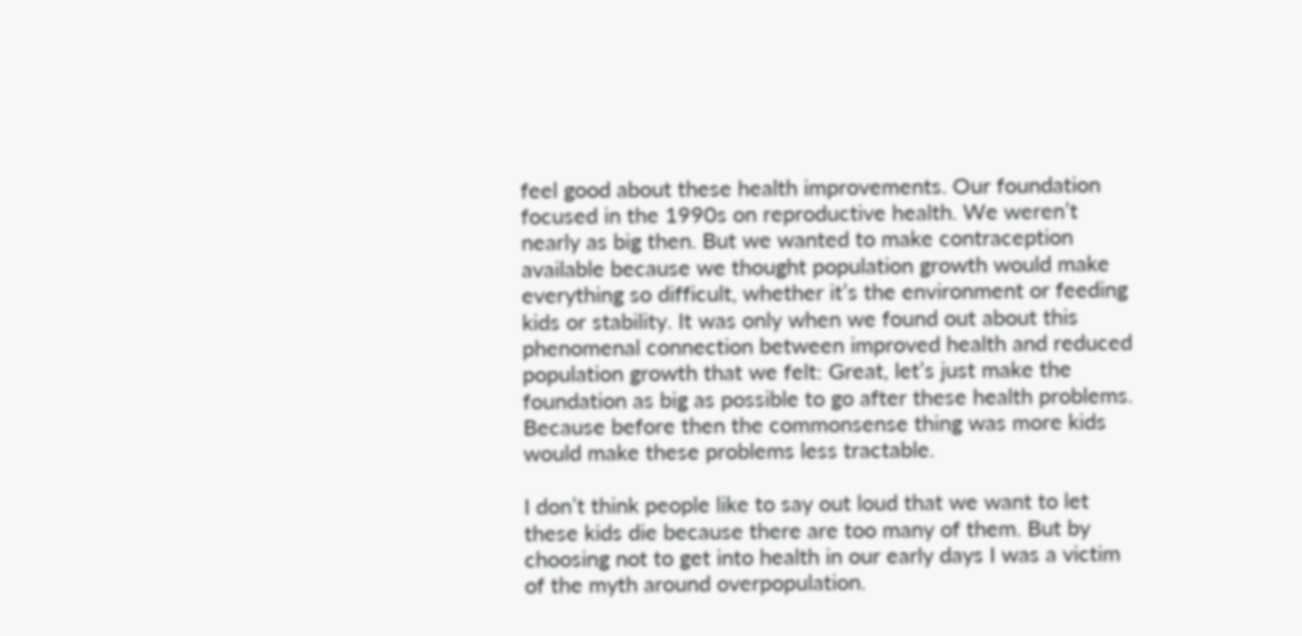feel good about these health improvements. Our foundation focused in the 1990s on reproductive health. We weren’t nearly as big then. But we wanted to make contraception available because we thought population growth would make everything so difficult, whether it’s the environment or feeding kids or stability. It was only when we found out about this phenomenal connection between improved health and reduced population growth that we felt: Great, let’s just make the foundation as big as possible to go after these health problems. Because before then the commonsense thing was more kids would make these problems less tractable.

I don’t think people like to say out loud that we want to let these kids die because there are too many of them. But by choosing not to get into health in our early days I was a victim of the myth around overpopulation.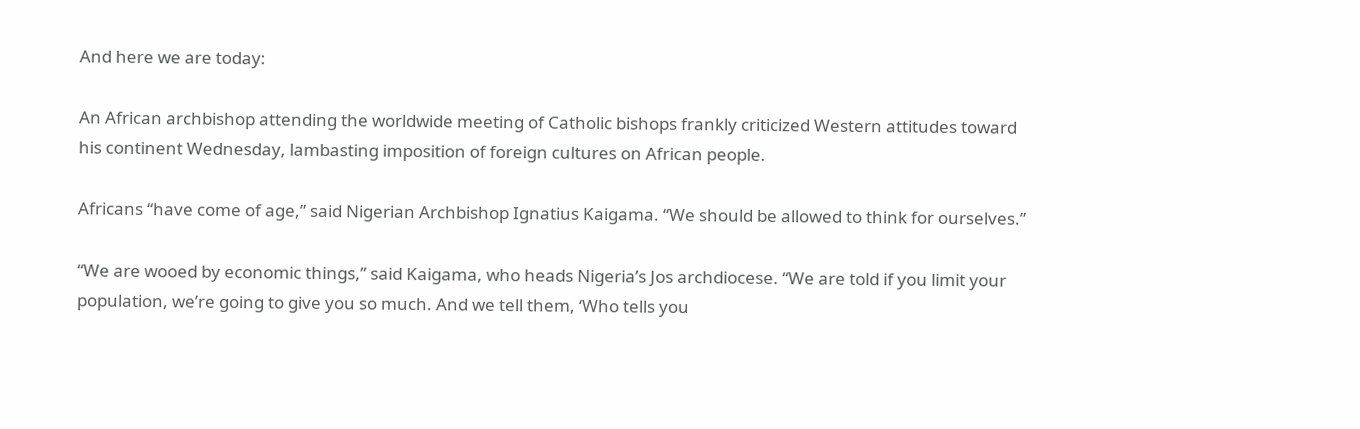And here we are today:

An African archbishop attending the worldwide meeting of Catholic bishops frankly criticized Western attitudes toward his continent Wednesday, lambasting imposition of foreign cultures on African people.

Africans “have come of age,” said Nigerian Archbishop Ignatius Kaigama. “We should be allowed to think for ourselves.”

“We are wooed by economic things,” said Kaigama, who heads Nigeria’s Jos archdiocese. “We are told if you limit your population, we’re going to give you so much. And we tell them, ‘Who tells you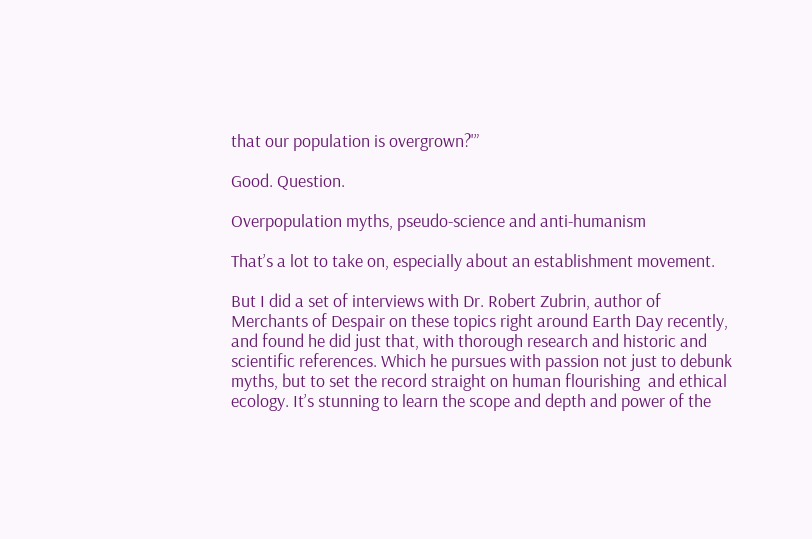that our population is overgrown?'”

Good. Question.

Overpopulation myths, pseudo-science and anti-humanism

That’s a lot to take on, especially about an establishment movement.

But I did a set of interviews with Dr. Robert Zubrin, author of Merchants of Despair on these topics right around Earth Day recently, and found he did just that, with thorough research and historic and scientific references. Which he pursues with passion not just to debunk myths, but to set the record straight on human flourishing  and ethical ecology. It’s stunning to learn the scope and depth and power of the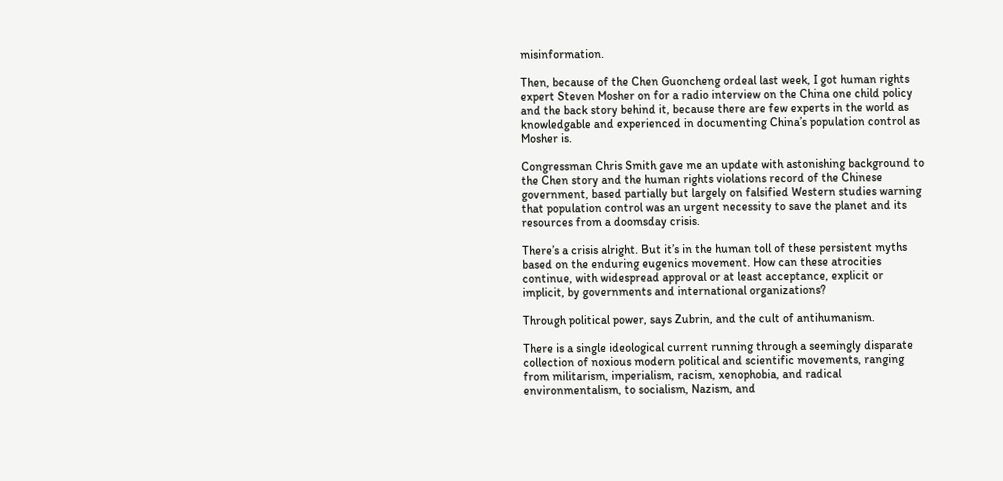misinformation.

Then, because of the Chen Guoncheng ordeal last week, I got human rights expert Steven Mosher on for a radio interview on the China one child policy and the back story behind it, because there are few experts in the world as knowledgable and experienced in documenting China’s population control as Mosher is.

Congressman Chris Smith gave me an update with astonishing background to the Chen story and the human rights violations record of the Chinese government, based partially but largely on falsified Western studies warning that population control was an urgent necessity to save the planet and its resources from a doomsday crisis.

There’s a crisis alright. But it’s in the human toll of these persistent myths based on the enduring eugenics movement. How can these atrocities continue, with widespread approval or at least acceptance, explicit or implicit, by governments and international organizations?

Through political power, says Zubrin, and the cult of antihumanism.

There is a single ideological current running through a seemingly disparate collection of noxious modern political and scientific movements, ranging from militarism, imperialism, racism, xenophobia, and radical environmentalism, to socialism, Nazism, and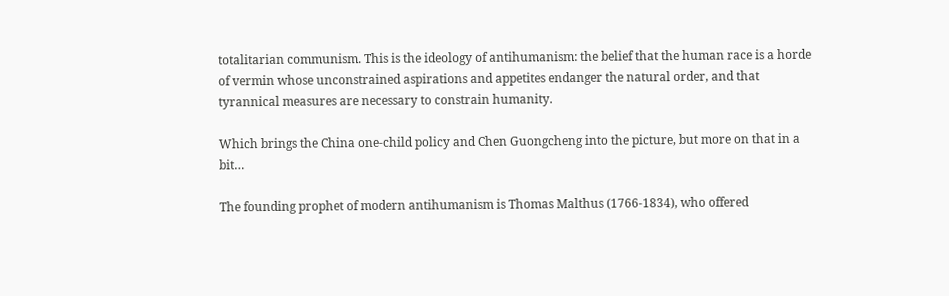totalitarian communism. This is the ideology of antihumanism: the belief that the human race is a horde of vermin whose unconstrained aspirations and appetites endanger the natural order, and that tyrannical measures are necessary to constrain humanity.

Which brings the China one-child policy and Chen Guongcheng into the picture, but more on that in a bit…

The founding prophet of modern antihumanism is Thomas Malthus (1766-1834), who offered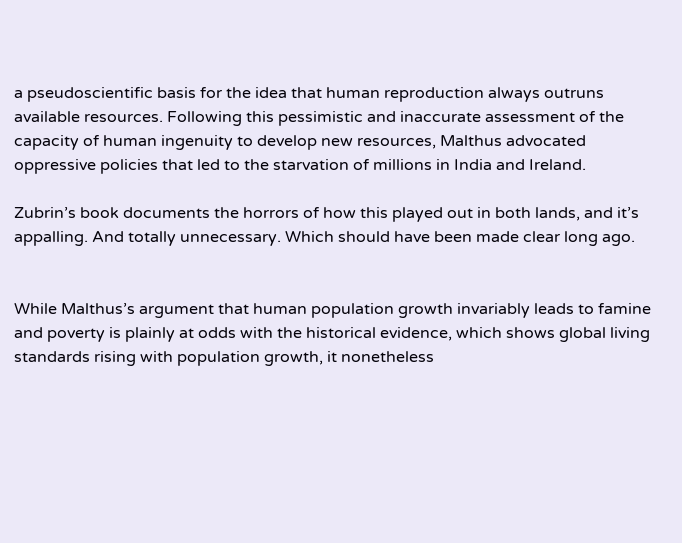a pseudoscientific basis for the idea that human reproduction always outruns available resources. Following this pessimistic and inaccurate assessment of the capacity of human ingenuity to develop new resources, Malthus advocated oppressive policies that led to the starvation of millions in India and Ireland.

Zubrin’s book documents the horrors of how this played out in both lands, and it’s appalling. And totally unnecessary. Which should have been made clear long ago.


While Malthus’s argument that human population growth invariably leads to famine and poverty is plainly at odds with the historical evidence, which shows global living standards rising with population growth, it nonetheless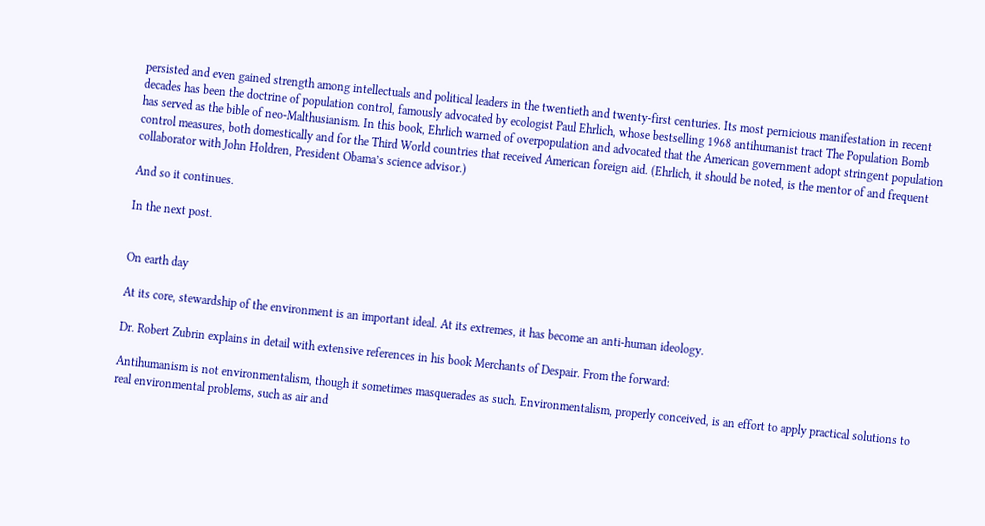persisted and even gained strength among intellectuals and political leaders in the twentieth and twenty-first centuries. Its most pernicious manifestation in recent decades has been the doctrine of population control, famously advocated by ecologist Paul Ehrlich, whose bestselling 1968 antihumanist tract The Population Bomb has served as the bible of neo-Malthusianism. In this book, Ehrlich warned of overpopulation and advocated that the American government adopt stringent population control measures, both domestically and for the Third World countries that received American foreign aid. (Ehrlich, it should be noted, is the mentor of and frequent collaborator with John Holdren, President Obama’s science advisor.)

And so it continues.

In the next post.


On earth day

At its core, stewardship of the environment is an important ideal. At its extremes, it has become an anti-human ideology.

Dr. Robert Zubrin explains in detail with extensive references in his book Merchants of Despair. From the forward:

Antihumanism is not environmentalism, though it sometimes masquerades as such. Environmentalism, properly conceived, is an effort to apply practical solutions to real environmental problems, such as air and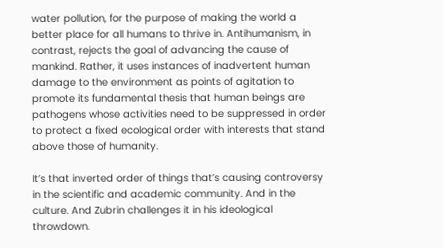water pollution, for the purpose of making the world a better place for all humans to thrive in. Antihumanism, in contrast, rejects the goal of advancing the cause of mankind. Rather, it uses instances of inadvertent human damage to the environment as points of agitation to promote its fundamental thesis that human beings are pathogens whose activities need to be suppressed in order to protect a fixed ecological order with interests that stand above those of humanity.

It’s that inverted order of things that’s causing controversy in the scientific and academic community. And in the culture. And Zubrin challenges it in his ideological throwdown.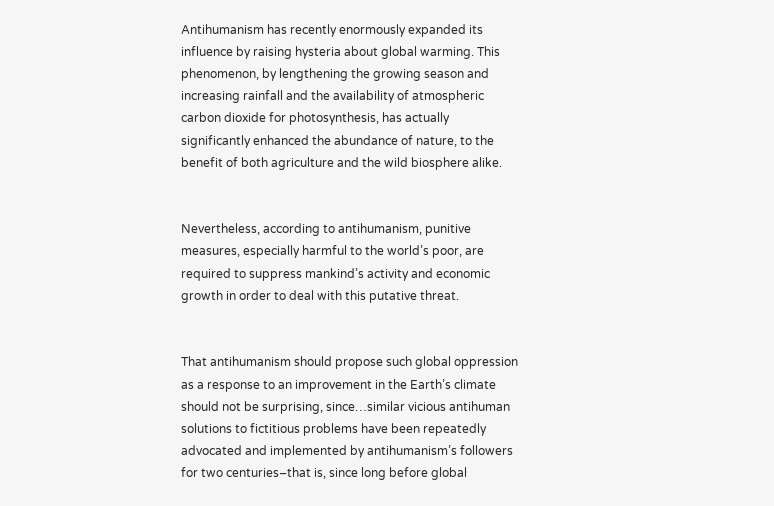Antihumanism has recently enormously expanded its influence by raising hysteria about global warming. This phenomenon, by lengthening the growing season and increasing rainfall and the availability of atmospheric carbon dioxide for photosynthesis, has actually significantly enhanced the abundance of nature, to the benefit of both agriculture and the wild biosphere alike.


Nevertheless, according to antihumanism, punitive measures, especially harmful to the world’s poor, are required to suppress mankind’s activity and economic growth in order to deal with this putative threat.


That antihumanism should propose such global oppression as a response to an improvement in the Earth’s climate should not be surprising, since…similar vicious antihuman solutions to fictitious problems have been repeatedly advocated and implemented by antihumanism’s followers for two centuries–that is, since long before global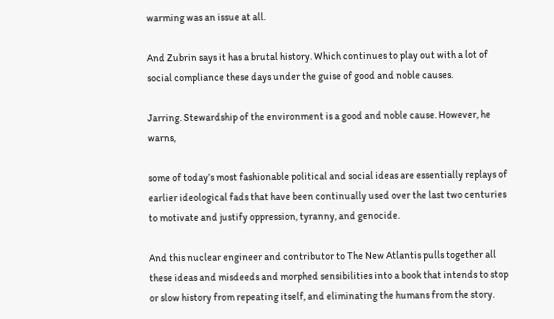warming was an issue at all.

And Zubrin says it has a brutal history. Which continues to play out with a lot of social compliance these days under the guise of good and noble causes.

Jarring. Stewardship of the environment is a good and noble cause. However, he warns,

some of today’s most fashionable political and social ideas are essentially replays of earlier ideological fads that have been continually used over the last two centuries to motivate and justify oppression, tyranny, and genocide.

And this nuclear engineer and contributor to The New Atlantis pulls together all these ideas and misdeeds and morphed sensibilities into a book that intends to stop or slow history from repeating itself, and eliminating the humans from the story.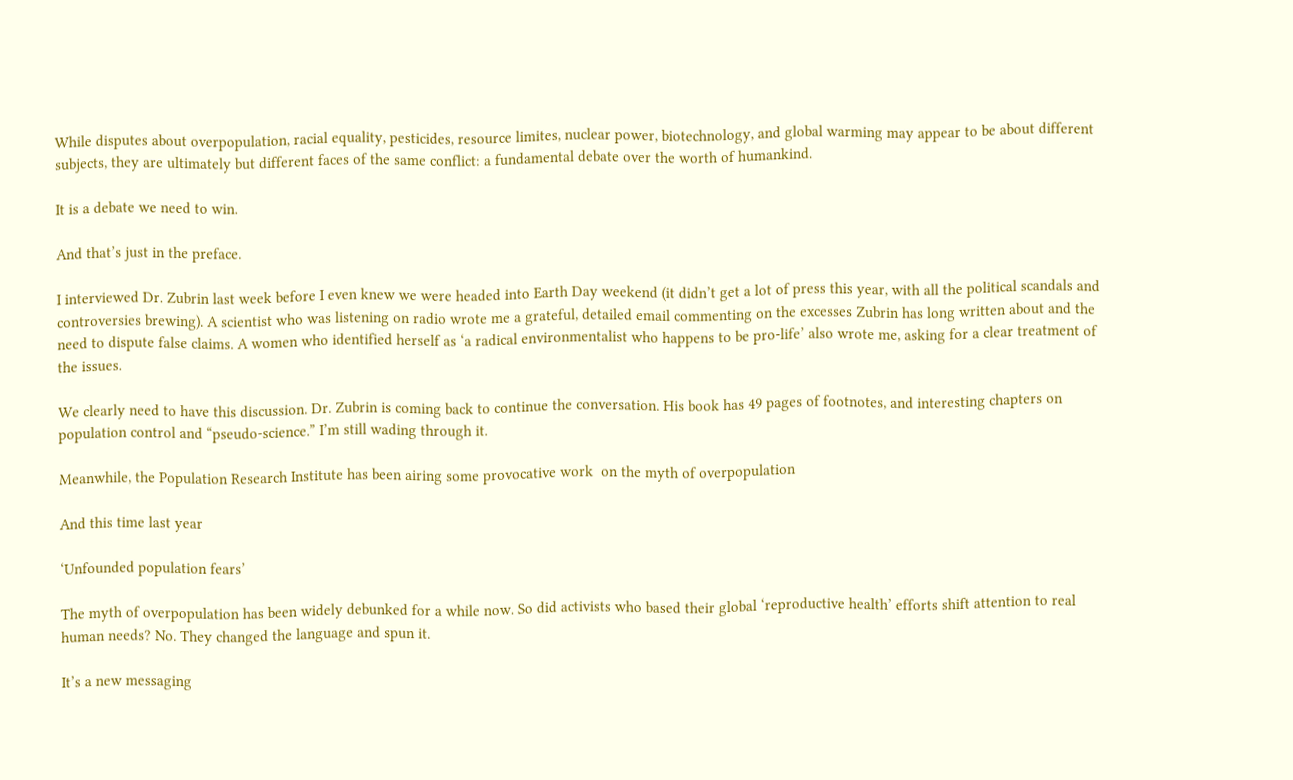While disputes about overpopulation, racial equality, pesticides, resource limites, nuclear power, biotechnology, and global warming may appear to be about different subjects, they are ultimately but different faces of the same conflict: a fundamental debate over the worth of humankind.

It is a debate we need to win.

And that’s just in the preface.

I interviewed Dr. Zubrin last week before I even knew we were headed into Earth Day weekend (it didn’t get a lot of press this year, with all the political scandals and controversies brewing). A scientist who was listening on radio wrote me a grateful, detailed email commenting on the excesses Zubrin has long written about and the need to dispute false claims. A women who identified herself as ‘a radical environmentalist who happens to be pro-life’ also wrote me, asking for a clear treatment of the issues.

We clearly need to have this discussion. Dr. Zubrin is coming back to continue the conversation. His book has 49 pages of footnotes, and interesting chapters on population control and “pseudo-science.” I’m still wading through it.

Meanwhile, the Population Research Institute has been airing some provocative work  on the myth of overpopulation

And this time last year

‘Unfounded population fears’

The myth of overpopulation has been widely debunked for a while now. So did activists who based their global ‘reproductive health’ efforts shift attention to real human needs? No. They changed the language and spun it.

It’s a new messaging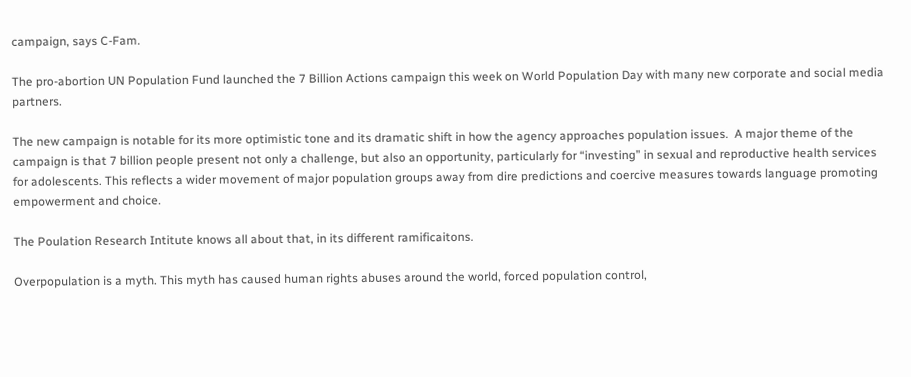campaign, says C-Fam.

The pro-abortion UN Population Fund launched the 7 Billion Actions campaign this week on World Population Day with many new corporate and social media partners.

The new campaign is notable for its more optimistic tone and its dramatic shift in how the agency approaches population issues.  A major theme of the campaign is that 7 billion people present not only a challenge, but also an opportunity, particularly for “investing” in sexual and reproductive health services for adolescents. This reflects a wider movement of major population groups away from dire predictions and coercive measures towards language promoting empowerment and choice.

The Poulation Research Intitute knows all about that, in its different ramificaitons.

Overpopulation is a myth. This myth has caused human rights abuses around the world, forced population control,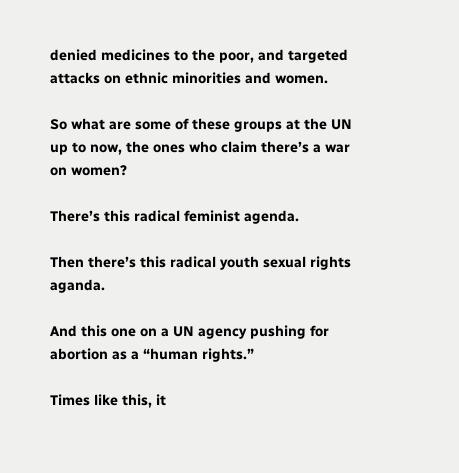denied medicines to the poor, and targeted attacks on ethnic minorities and women.

So what are some of these groups at the UN up to now, the ones who claim there’s a war on women?

There’s this radical feminist agenda.

Then there’s this radical youth sexual rights aganda.

And this one on a UN agency pushing for abortion as a “human rights.”

Times like this, it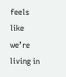feels like we’re living in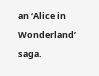an ‘Alice in Wonderland’ saga.